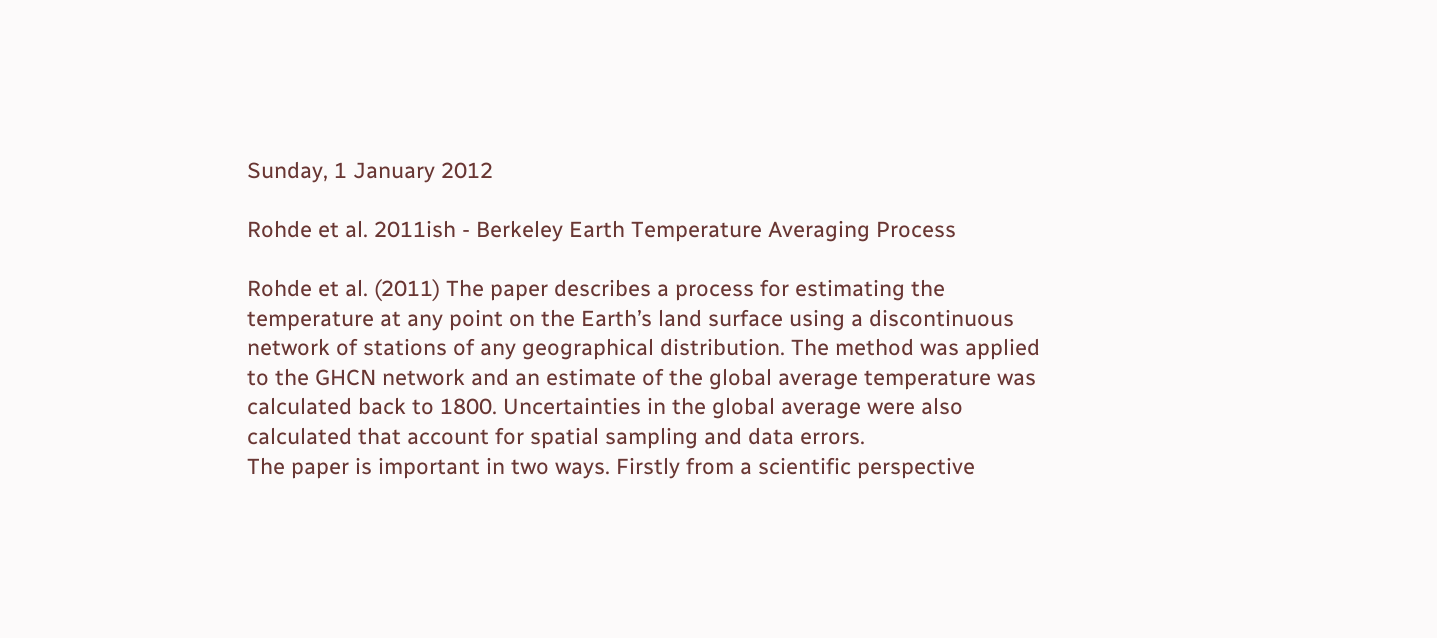Sunday, 1 January 2012

Rohde et al. 2011ish - Berkeley Earth Temperature Averaging Process

Rohde et al. (2011) The paper describes a process for estimating the temperature at any point on the Earth’s land surface using a discontinuous network of stations of any geographical distribution. The method was applied to the GHCN network and an estimate of the global average temperature was calculated back to 1800. Uncertainties in the global average were also calculated that account for spatial sampling and data errors.
The paper is important in two ways. Firstly from a scientific perspective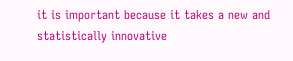it is important because it takes a new and statistically innovative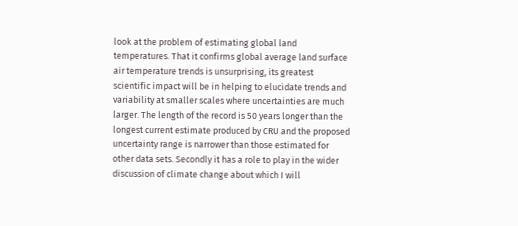look at the problem of estimating global land temperatures. That it confirms global average land surface air temperature trends is unsurprising, its greatest scientific impact will be in helping to elucidate trends and variability at smaller scales where uncertainties are much larger. The length of the record is 50 years longer than the longest current estimate produced by CRU and the proposed uncertainty range is narrower than those estimated for other data sets. Secondly it has a role to play in the wider discussion of climate change about which I will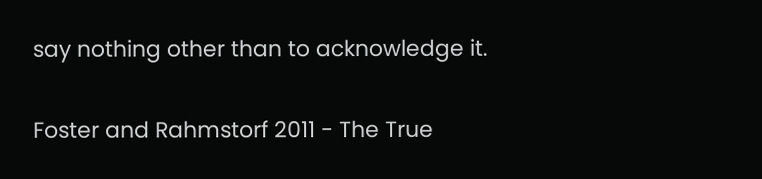say nothing other than to acknowledge it.

Foster and Rahmstorf 2011 - The True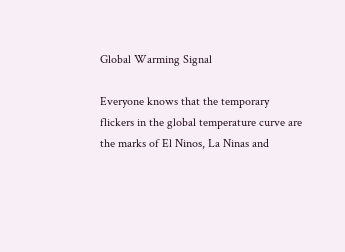Global Warming Signal

Everyone knows that the temporary flickers in the global temperature curve are the marks of El Ninos, La Ninas and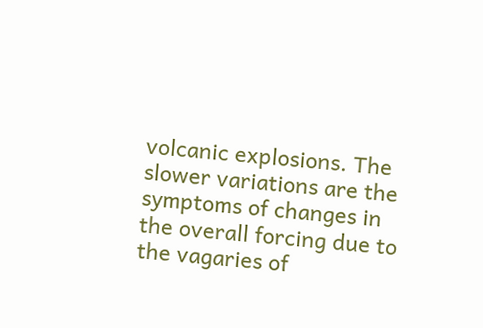volcanic explosions. The slower variations are the symptoms of changes in the overall forcing due to the vagaries of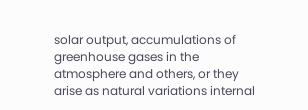solar output, accumulations of greenhouse gases in the atmosphere and others, or they arise as natural variations internal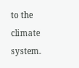to the climate system.